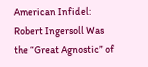American Infidel: Robert Ingersoll Was the “Great Agnostic” of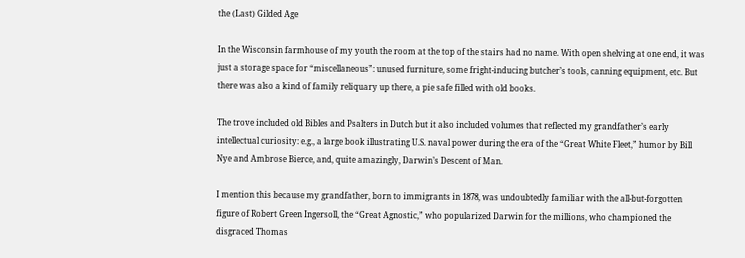the (Last) Gilded Age

In the Wisconsin farmhouse of my youth the room at the top of the stairs had no name. With open shelving at one end, it was just a storage space for “miscellaneous”: unused furniture, some fright-inducing butcher’s tools, canning equipment, etc. But there was also a kind of family reliquary up there, a pie safe filled with old books.

The trove included old Bibles and Psalters in Dutch but it also included volumes that reflected my grandfather’s early intellectual curiosity: e.g., a large book illustrating U.S. naval power during the era of the “Great White Fleet,” humor by Bill Nye and Ambrose Bierce, and, quite amazingly, Darwin’s Descent of Man.

I mention this because my grandfather, born to immigrants in 1878, was undoubtedly familiar with the all-but-forgotten figure of Robert Green Ingersoll, the “Great Agnostic,” who popularized Darwin for the millions, who championed the disgraced Thomas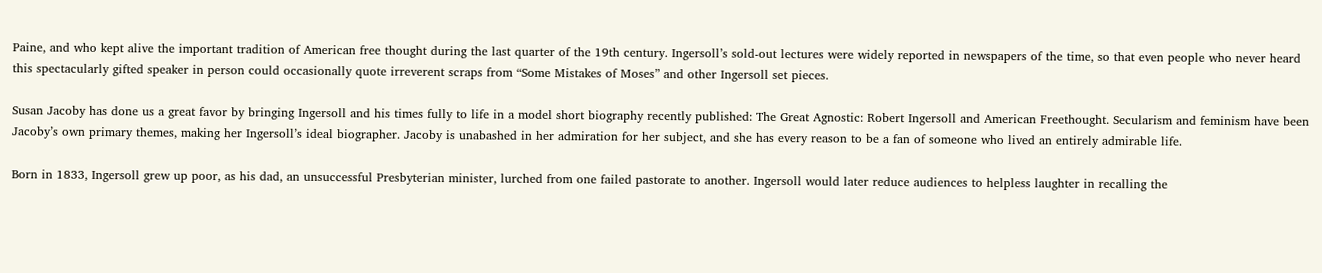Paine, and who kept alive the important tradition of American free thought during the last quarter of the 19th century. Ingersoll’s sold-out lectures were widely reported in newspapers of the time, so that even people who never heard this spectacularly gifted speaker in person could occasionally quote irreverent scraps from “Some Mistakes of Moses” and other Ingersoll set pieces.

Susan Jacoby has done us a great favor by bringing Ingersoll and his times fully to life in a model short biography recently published: The Great Agnostic: Robert Ingersoll and American Freethought. Secularism and feminism have been Jacoby’s own primary themes, making her Ingersoll’s ideal biographer. Jacoby is unabashed in her admiration for her subject, and she has every reason to be a fan of someone who lived an entirely admirable life.

Born in 1833, Ingersoll grew up poor, as his dad, an unsuccessful Presbyterian minister, lurched from one failed pastorate to another. Ingersoll would later reduce audiences to helpless laughter in recalling the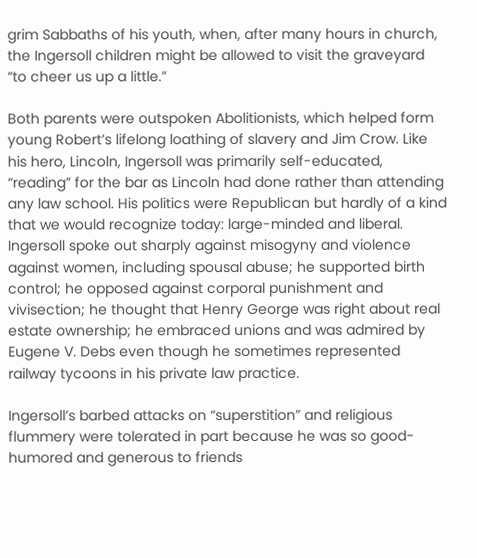grim Sabbaths of his youth, when, after many hours in church, the Ingersoll children might be allowed to visit the graveyard “to cheer us up a little.”

Both parents were outspoken Abolitionists, which helped form young Robert’s lifelong loathing of slavery and Jim Crow. Like his hero, Lincoln, Ingersoll was primarily self-educated, “reading” for the bar as Lincoln had done rather than attending any law school. His politics were Republican but hardly of a kind that we would recognize today: large-minded and liberal. Ingersoll spoke out sharply against misogyny and violence against women, including spousal abuse; he supported birth control; he opposed against corporal punishment and vivisection; he thought that Henry George was right about real estate ownership; he embraced unions and was admired by Eugene V. Debs even though he sometimes represented railway tycoons in his private law practice.

Ingersoll’s barbed attacks on “superstition” and religious flummery were tolerated in part because he was so good-humored and generous to friends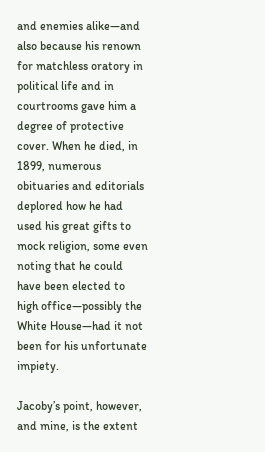and enemies alike—and also because his renown for matchless oratory in political life and in courtrooms gave him a degree of protective cover. When he died, in 1899, numerous obituaries and editorials deplored how he had used his great gifts to mock religion, some even noting that he could have been elected to high office—possibly the White House—had it not been for his unfortunate impiety.

Jacoby’s point, however, and mine, is the extent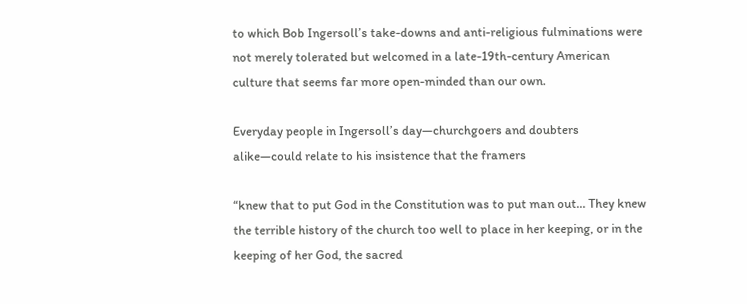to which Bob Ingersoll’s take-downs and anti-religious fulminations were not merely tolerated but welcomed in a late-19th-century American culture that seems far more open-minded than our own.

Everyday people in Ingersoll’s day—churchgoers and doubters alike—could relate to his insistence that the framers

“knew that to put God in the Constitution was to put man out… They knew the terrible history of the church too well to place in her keeping, or in the keeping of her God, the sacred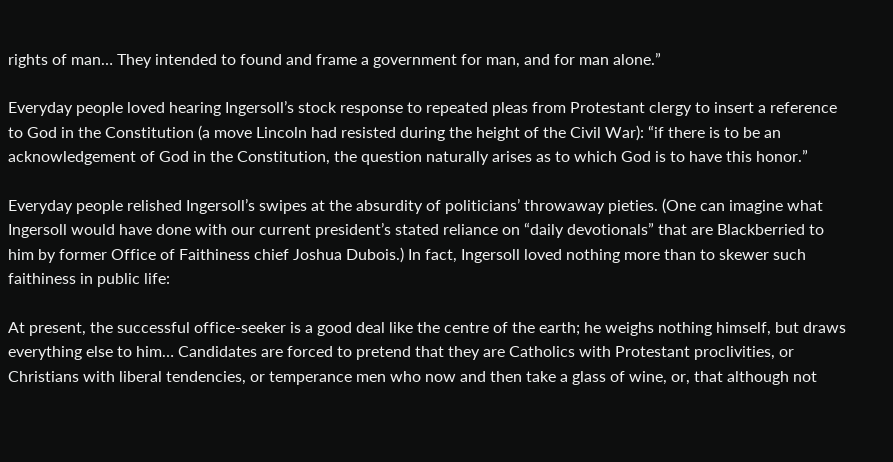rights of man… They intended to found and frame a government for man, and for man alone.”

Everyday people loved hearing Ingersoll’s stock response to repeated pleas from Protestant clergy to insert a reference to God in the Constitution (a move Lincoln had resisted during the height of the Civil War): “if there is to be an acknowledgement of God in the Constitution, the question naturally arises as to which God is to have this honor.”

Everyday people relished Ingersoll’s swipes at the absurdity of politicians’ throwaway pieties. (One can imagine what Ingersoll would have done with our current president’s stated reliance on “daily devotionals” that are Blackberried to him by former Office of Faithiness chief Joshua Dubois.) In fact, Ingersoll loved nothing more than to skewer such faithiness in public life:

At present, the successful office-seeker is a good deal like the centre of the earth; he weighs nothing himself, but draws everything else to him… Candidates are forced to pretend that they are Catholics with Protestant proclivities, or Christians with liberal tendencies, or temperance men who now and then take a glass of wine, or, that although not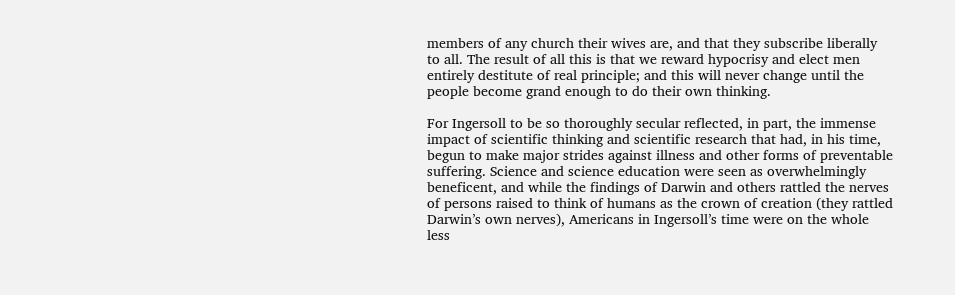members of any church their wives are, and that they subscribe liberally to all. The result of all this is that we reward hypocrisy and elect men entirely destitute of real principle; and this will never change until the people become grand enough to do their own thinking.

For Ingersoll to be so thoroughly secular reflected, in part, the immense impact of scientific thinking and scientific research that had, in his time, begun to make major strides against illness and other forms of preventable suffering. Science and science education were seen as overwhelmingly beneficent, and while the findings of Darwin and others rattled the nerves of persons raised to think of humans as the crown of creation (they rattled Darwin’s own nerves), Americans in Ingersoll’s time were on the whole less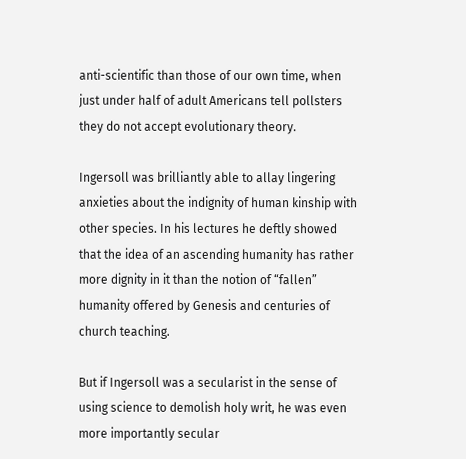anti-scientific than those of our own time, when just under half of adult Americans tell pollsters they do not accept evolutionary theory.

Ingersoll was brilliantly able to allay lingering anxieties about the indignity of human kinship with other species. In his lectures he deftly showed that the idea of an ascending humanity has rather more dignity in it than the notion of “fallen” humanity offered by Genesis and centuries of church teaching.

But if Ingersoll was a secularist in the sense of using science to demolish holy writ, he was even more importantly secular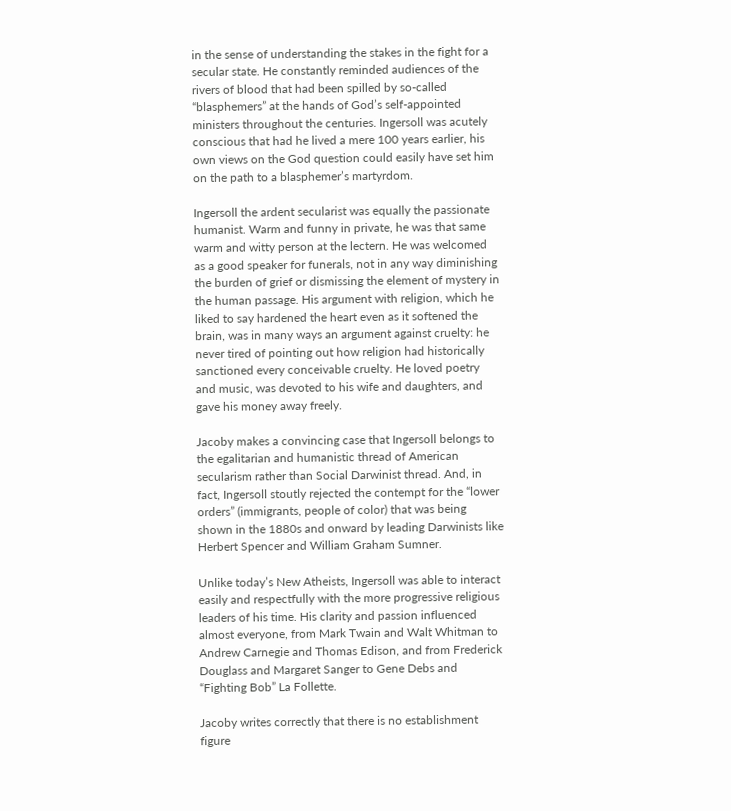in the sense of understanding the stakes in the fight for a secular state. He constantly reminded audiences of the rivers of blood that had been spilled by so-called “blasphemers” at the hands of God’s self-appointed ministers throughout the centuries. Ingersoll was acutely conscious that had he lived a mere 100 years earlier, his own views on the God question could easily have set him on the path to a blasphemer’s martyrdom.

Ingersoll the ardent secularist was equally the passionate humanist. Warm and funny in private, he was that same warm and witty person at the lectern. He was welcomed as a good speaker for funerals, not in any way diminishing the burden of grief or dismissing the element of mystery in the human passage. His argument with religion, which he liked to say hardened the heart even as it softened the brain, was in many ways an argument against cruelty: he never tired of pointing out how religion had historically sanctioned every conceivable cruelty. He loved poetry and music, was devoted to his wife and daughters, and gave his money away freely.

Jacoby makes a convincing case that Ingersoll belongs to the egalitarian and humanistic thread of American secularism rather than Social Darwinist thread. And, in fact, Ingersoll stoutly rejected the contempt for the “lower orders” (immigrants, people of color) that was being shown in the 1880s and onward by leading Darwinists like Herbert Spencer and William Graham Sumner.

Unlike today’s New Atheists, Ingersoll was able to interact easily and respectfully with the more progressive religious leaders of his time. His clarity and passion influenced almost everyone, from Mark Twain and Walt Whitman to Andrew Carnegie and Thomas Edison, and from Frederick Douglass and Margaret Sanger to Gene Debs and “Fighting Bob” La Follette.

Jacoby writes correctly that there is no establishment figure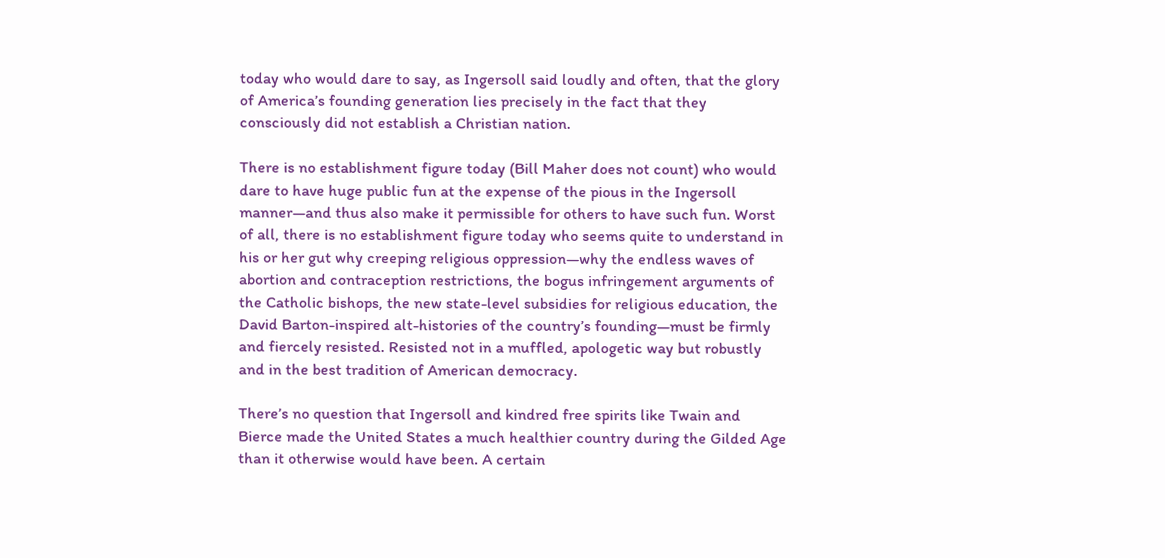today who would dare to say, as Ingersoll said loudly and often, that the glory of America’s founding generation lies precisely in the fact that they consciously did not establish a Christian nation.

There is no establishment figure today (Bill Maher does not count) who would dare to have huge public fun at the expense of the pious in the Ingersoll manner—and thus also make it permissible for others to have such fun. Worst of all, there is no establishment figure today who seems quite to understand in his or her gut why creeping religious oppression—why the endless waves of abortion and contraception restrictions, the bogus infringement arguments of the Catholic bishops, the new state-level subsidies for religious education, the David Barton-inspired alt-histories of the country’s founding—must be firmly and fiercely resisted. Resisted not in a muffled, apologetic way but robustly and in the best tradition of American democracy.

There’s no question that Ingersoll and kindred free spirits like Twain and Bierce made the United States a much healthier country during the Gilded Age than it otherwise would have been. A certain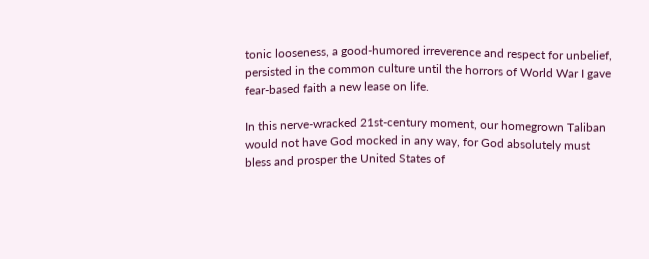tonic looseness, a good-humored irreverence and respect for unbelief, persisted in the common culture until the horrors of World War I gave fear-based faith a new lease on life.

In this nerve-wracked 21st-century moment, our homegrown Taliban would not have God mocked in any way, for God absolutely must bless and prosper the United States of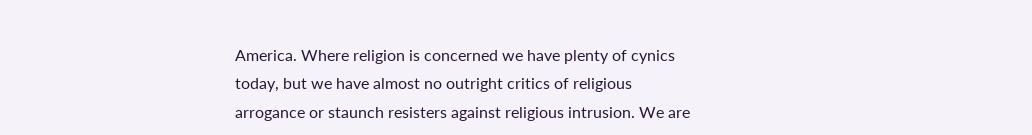America. Where religion is concerned we have plenty of cynics today, but we have almost no outright critics of religious arrogance or staunch resisters against religious intrusion. We are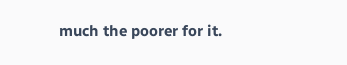much the poorer for it.